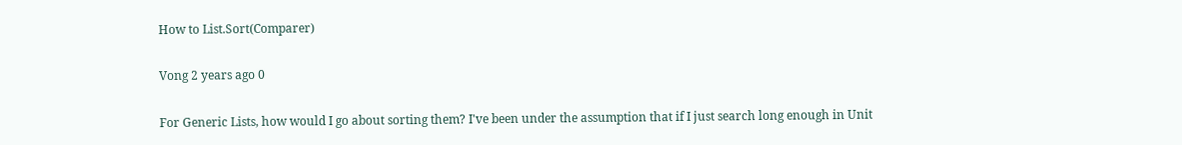How to List.Sort(Comparer)

Vong 2 years ago 0

For Generic Lists, how would I go about sorting them? I've been under the assumption that if I just search long enough in Unit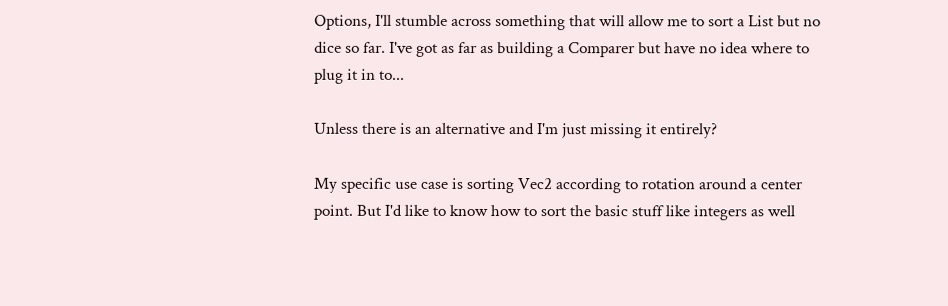Options, I'll stumble across something that will allow me to sort a List but no dice so far. I've got as far as building a Comparer but have no idea where to plug it in to...

Unless there is an alternative and I'm just missing it entirely?

My specific use case is sorting Vec2 according to rotation around a center point. But I'd like to know how to sort the basic stuff like integers as well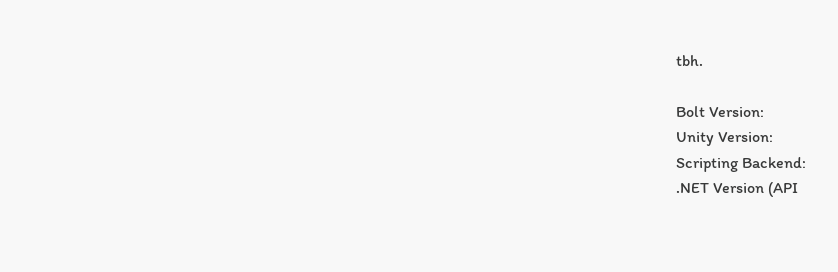tbh.

Bolt Version:
Unity Version:
Scripting Backend:
.NET Version (API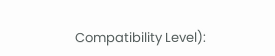Compatibility Level):